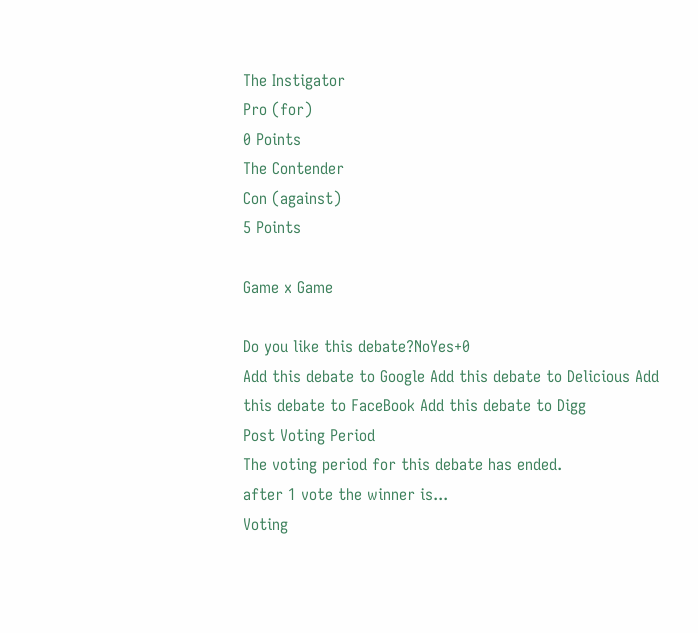The Instigator
Pro (for)
0 Points
The Contender
Con (against)
5 Points

Game x Game

Do you like this debate?NoYes+0
Add this debate to Google Add this debate to Delicious Add this debate to FaceBook Add this debate to Digg
Post Voting Period
The voting period for this debate has ended.
after 1 vote the winner is...
Voting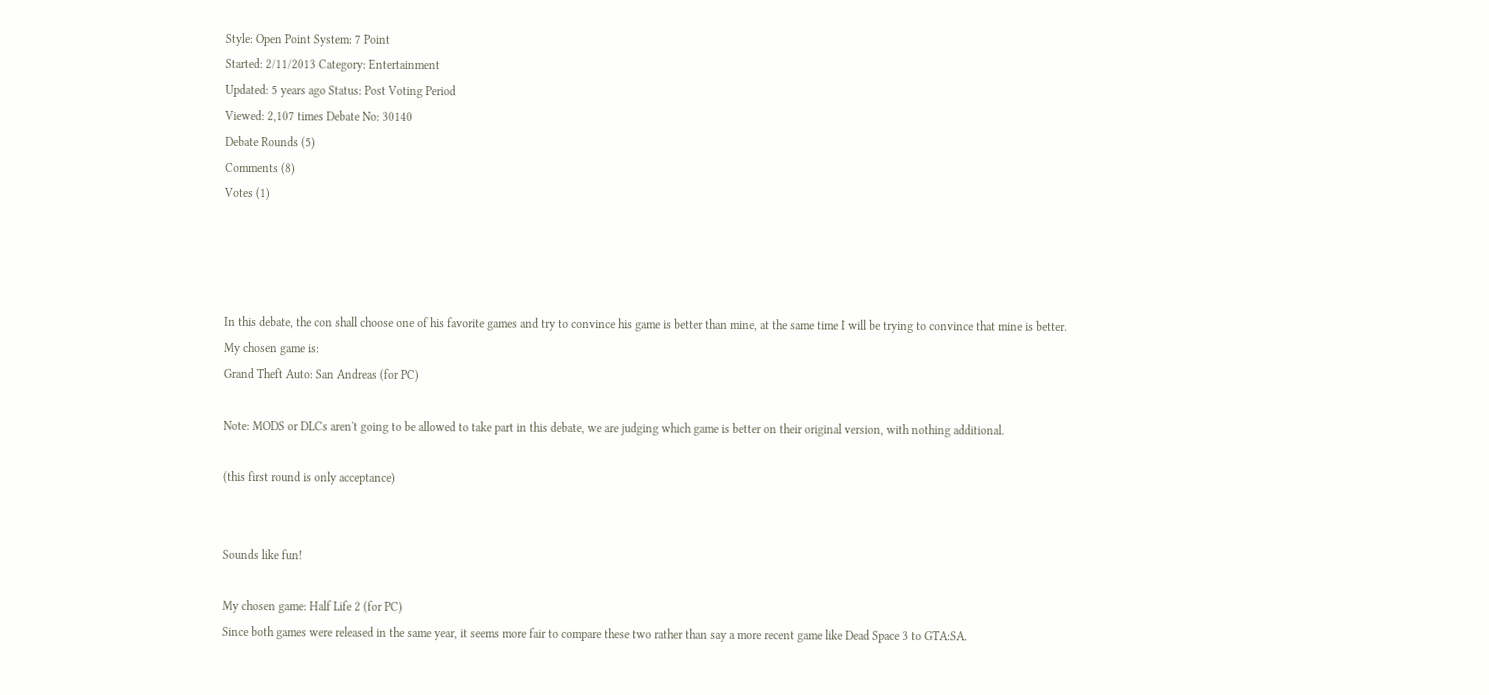Style: Open Point System: 7 Point
Started: 2/11/2013 Category: Entertainment
Updated: 5 years ago Status: Post Voting Period
Viewed: 2,107 times Debate No: 30140
Debate Rounds (5)
Comments (8)
Votes (1)




In this debate, the con shall choose one of his favorite games and try to convince his game is better than mine, at the same time I will be trying to convince that mine is better.
My chosen game is:
Grand Theft Auto: San Andreas (for PC)

Note: MODS or DLCs aren't going to be allowed to take part in this debate, we are judging which game is better on their original version, with nothing additional.

(this first round is only acceptance)


Sounds like fun!

My chosen game: Half Life 2 (for PC)
Since both games were released in the same year, it seems more fair to compare these two rather than say a more recent game like Dead Space 3 to GTA:SA.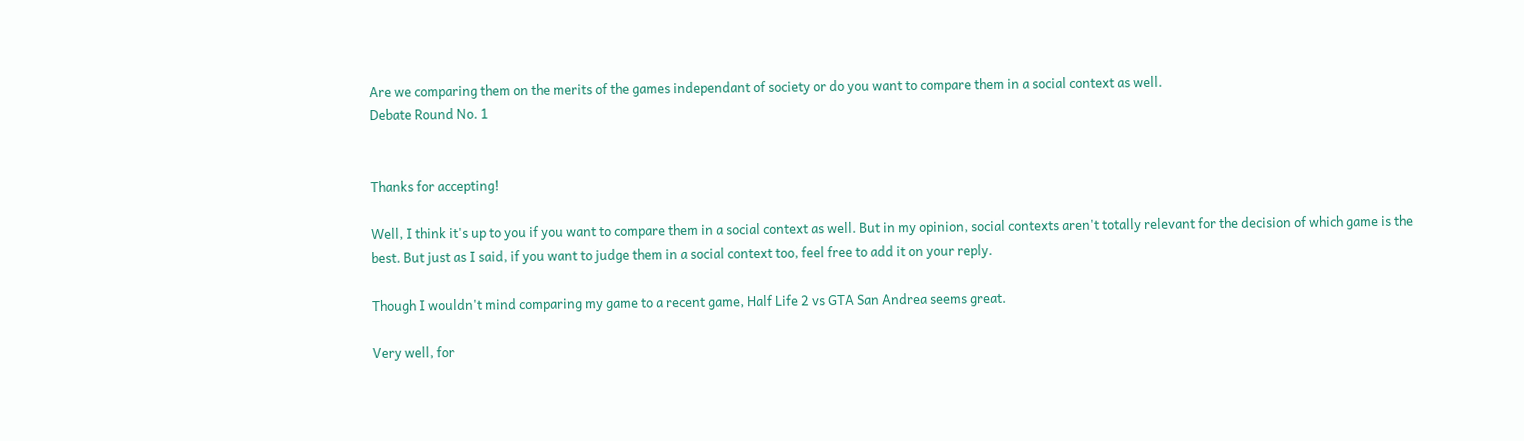Are we comparing them on the merits of the games independant of society or do you want to compare them in a social context as well.
Debate Round No. 1


Thanks for accepting!

Well, I think it's up to you if you want to compare them in a social context as well. But in my opinion, social contexts aren't totally relevant for the decision of which game is the best. But just as I said, if you want to judge them in a social context too, feel free to add it on your reply.

Though I wouldn't mind comparing my game to a recent game, Half Life 2 vs GTA San Andrea seems great.

Very well, for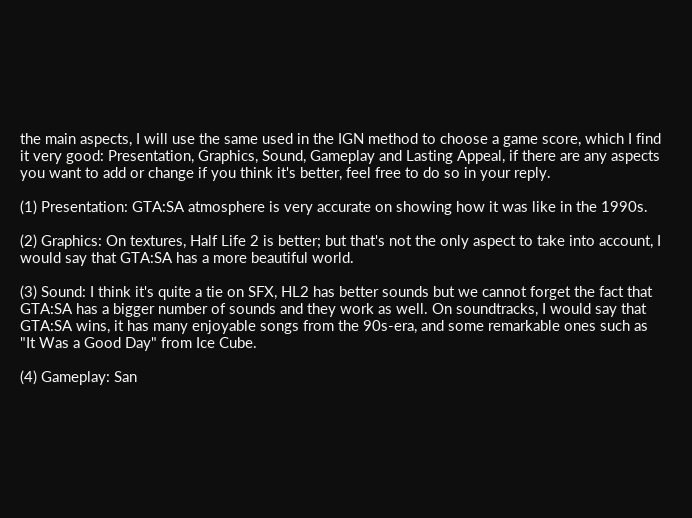the main aspects, I will use the same used in the IGN method to choose a game score, which I find it very good: Presentation, Graphics, Sound, Gameplay and Lasting Appeal, if there are any aspects you want to add or change if you think it's better, feel free to do so in your reply.

(1) Presentation: GTA:SA atmosphere is very accurate on showing how it was like in the 1990s.

(2) Graphics: On textures, Half Life 2 is better; but that's not the only aspect to take into account, I would say that GTA:SA has a more beautiful world.

(3) Sound: I think it's quite a tie on SFX, HL2 has better sounds but we cannot forget the fact that GTA:SA has a bigger number of sounds and they work as well. On soundtracks, I would say that GTA:SA wins, it has many enjoyable songs from the 90s-era, and some remarkable ones such as "It Was a Good Day" from Ice Cube.

(4) Gameplay: San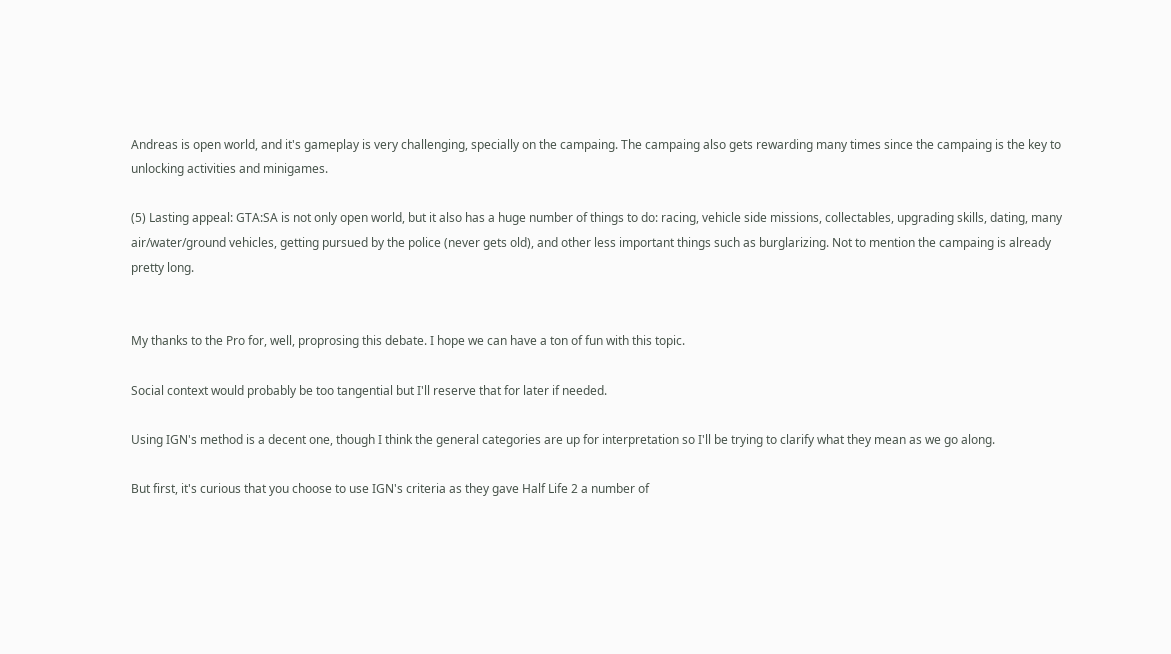Andreas is open world, and it's gameplay is very challenging, specially on the campaing. The campaing also gets rewarding many times since the campaing is the key to unlocking activities and minigames.

(5) Lasting appeal: GTA:SA is not only open world, but it also has a huge number of things to do: racing, vehicle side missions, collectables, upgrading skills, dating, many air/water/ground vehicles, getting pursued by the police (never gets old), and other less important things such as burglarizing. Not to mention the campaing is already pretty long.


My thanks to the Pro for, well, proprosing this debate. I hope we can have a ton of fun with this topic.

Social context would probably be too tangential but I'll reserve that for later if needed.

Using IGN's method is a decent one, though I think the general categories are up for interpretation so I'll be trying to clarify what they mean as we go along.

But first, it's curious that you choose to use IGN's criteria as they gave Half Life 2 a number of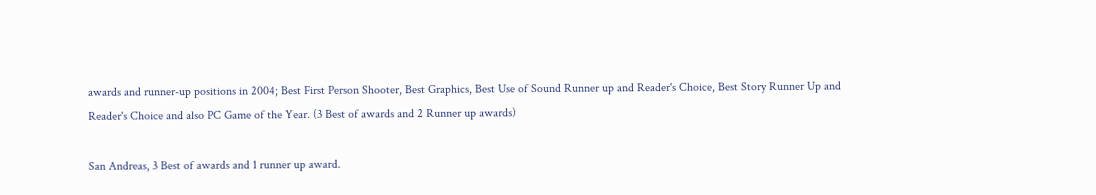awards and runner-up positions in 2004; Best First Person Shooter, Best Graphics, Best Use of Sound Runner up and Reader's Choice, Best Story Runner Up and Reader's Choice and also PC Game of the Year. (3 Best of awards and 2 Runner up awards)

San Andreas, 3 Best of awards and 1 runner up award.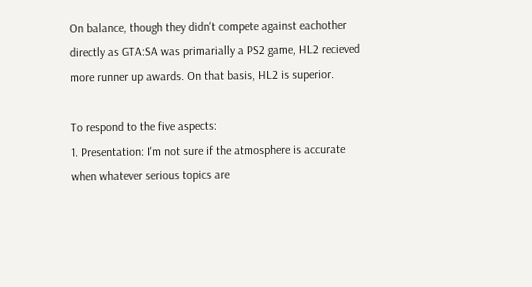On balance, though they didn't compete against eachother directly as GTA:SA was primarially a PS2 game, HL2 recieved more runner up awards. On that basis, HL2 is superior.

To respond to the five aspects:
1. Presentation: I'm not sure if the atmosphere is accurate when whatever serious topics are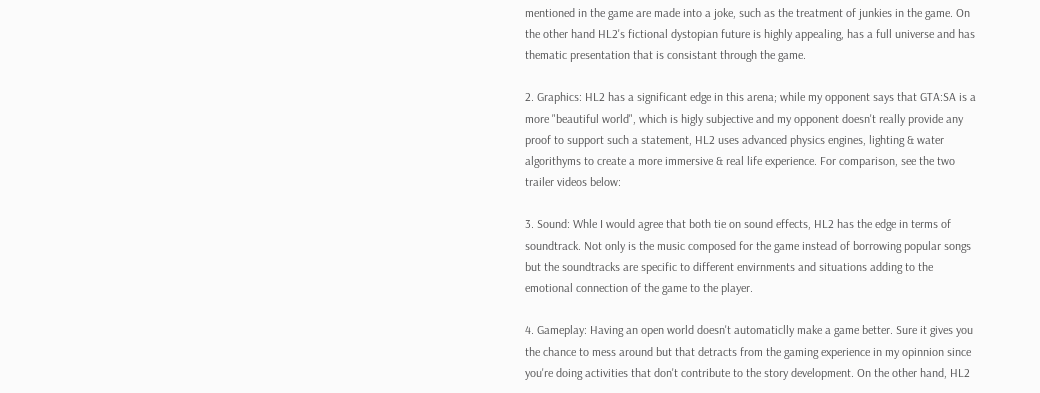mentioned in the game are made into a joke, such as the treatment of junkies in the game. On the other hand HL2's fictional dystopian future is highly appealing, has a full universe and has thematic presentation that is consistant through the game.

2. Graphics: HL2 has a significant edge in this arena; while my opponent says that GTA:SA is a more "beautiful world", which is higly subjective and my opponent doesn't really provide any proof to support such a statement, HL2 uses advanced physics engines, lighting & water algorithyms to create a more immersive & real life experience. For comparison, see the two trailer videos below:

3. Sound: Whle I would agree that both tie on sound effects, HL2 has the edge in terms of soundtrack. Not only is the music composed for the game instead of borrowing popular songs but the soundtracks are specific to different envirnments and situations adding to the emotional connection of the game to the player.

4. Gameplay: Having an open world doesn't automaticlly make a game better. Sure it gives you the chance to mess around but that detracts from the gaming experience in my opinnion since you're doing activities that don't contribute to the story development. On the other hand, HL2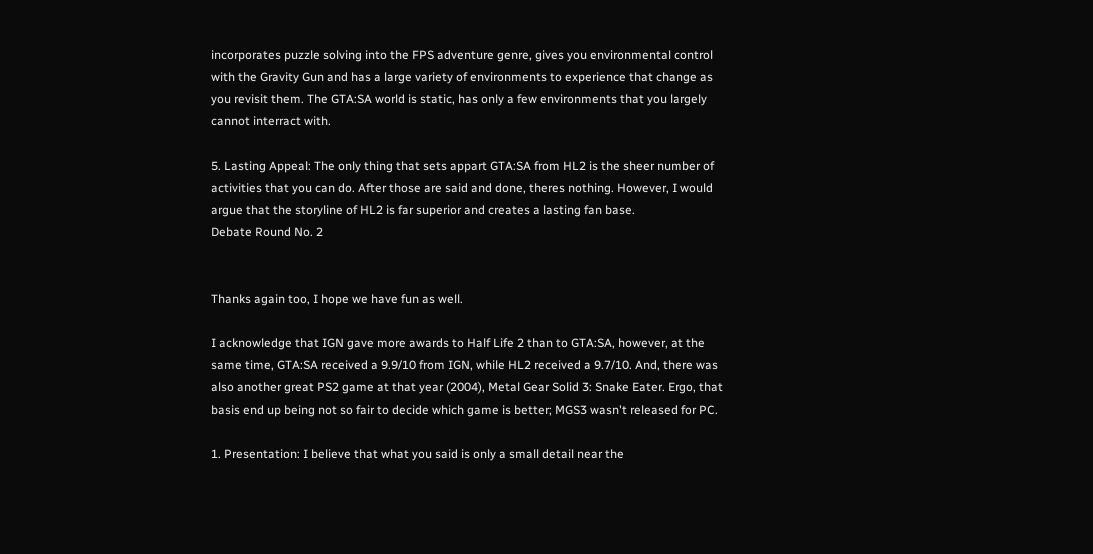incorporates puzzle solving into the FPS adventure genre, gives you environmental control with the Gravity Gun and has a large variety of environments to experience that change as you revisit them. The GTA:SA world is static, has only a few environments that you largely cannot interract with.

5. Lasting Appeal: The only thing that sets appart GTA:SA from HL2 is the sheer number of activities that you can do. After those are said and done, theres nothing. However, I would argue that the storyline of HL2 is far superior and creates a lasting fan base.
Debate Round No. 2


Thanks again too, I hope we have fun as well.

I acknowledge that IGN gave more awards to Half Life 2 than to GTA:SA, however, at the same time, GTA:SA received a 9.9/10 from IGN, while HL2 received a 9.7/10. And, there was also another great PS2 game at that year (2004), Metal Gear Solid 3: Snake Eater. Ergo, that basis end up being not so fair to decide which game is better; MGS3 wasn't released for PC.

1. Presentation: I believe that what you said is only a small detail near the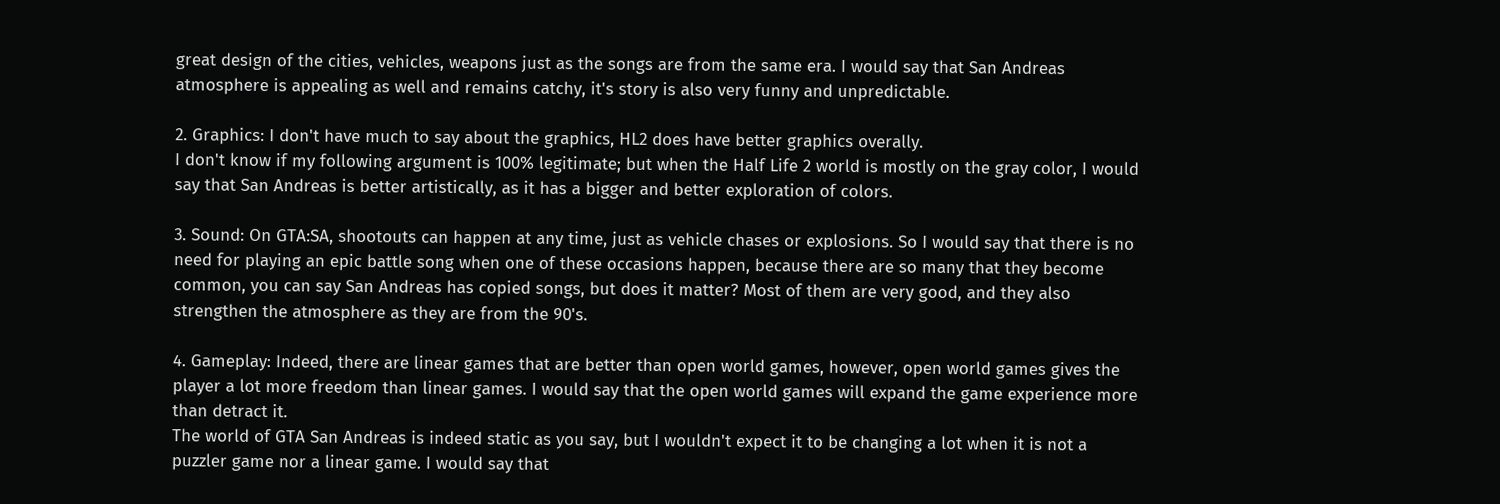great design of the cities, vehicles, weapons just as the songs are from the same era. I would say that San Andreas atmosphere is appealing as well and remains catchy, it's story is also very funny and unpredictable.

2. Graphics: I don't have much to say about the graphics, HL2 does have better graphics overally.
I don't know if my following argument is 100% legitimate; but when the Half Life 2 world is mostly on the gray color, I would say that San Andreas is better artistically, as it has a bigger and better exploration of colors.

3. Sound: On GTA:SA, shootouts can happen at any time, just as vehicle chases or explosions. So I would say that there is no need for playing an epic battle song when one of these occasions happen, because there are so many that they become common, you can say San Andreas has copied songs, but does it matter? Most of them are very good, and they also strengthen the atmosphere as they are from the 90's.

4. Gameplay: Indeed, there are linear games that are better than open world games, however, open world games gives the player a lot more freedom than linear games. I would say that the open world games will expand the game experience more than detract it.
The world of GTA San Andreas is indeed static as you say, but I wouldn't expect it to be changing a lot when it is not a puzzler game nor a linear game. I would say that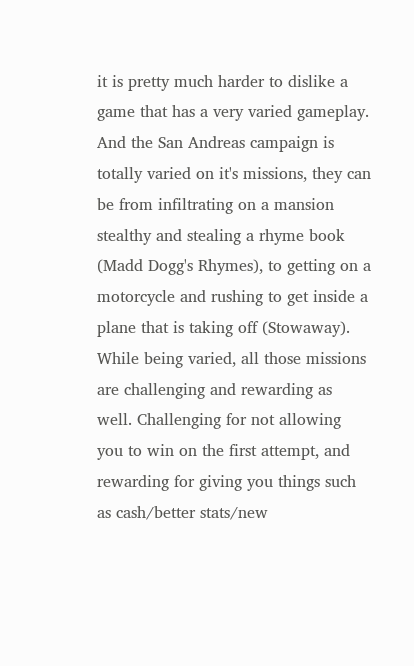it is pretty much harder to dislike a game that has a very varied gameplay. And the San Andreas campaign is totally varied on it's missions, they can be from infiltrating on a mansion stealthy and stealing a rhyme book (Madd Dogg's Rhymes), to getting on a motorcycle and rushing to get inside a plane that is taking off (Stowaway). While being varied, all those missions are challenging and rewarding as well. Challenging for not allowing you to win on the first attempt, and rewarding for giving you things such as cash/better stats/new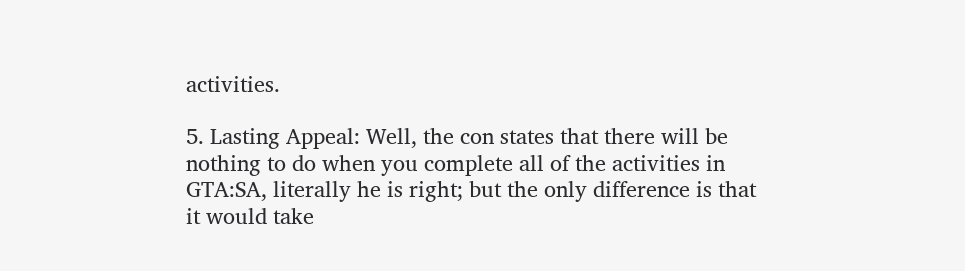activities.

5. Lasting Appeal: Well, the con states that there will be nothing to do when you complete all of the activities in GTA:SA, literally he is right; but the only difference is that it would take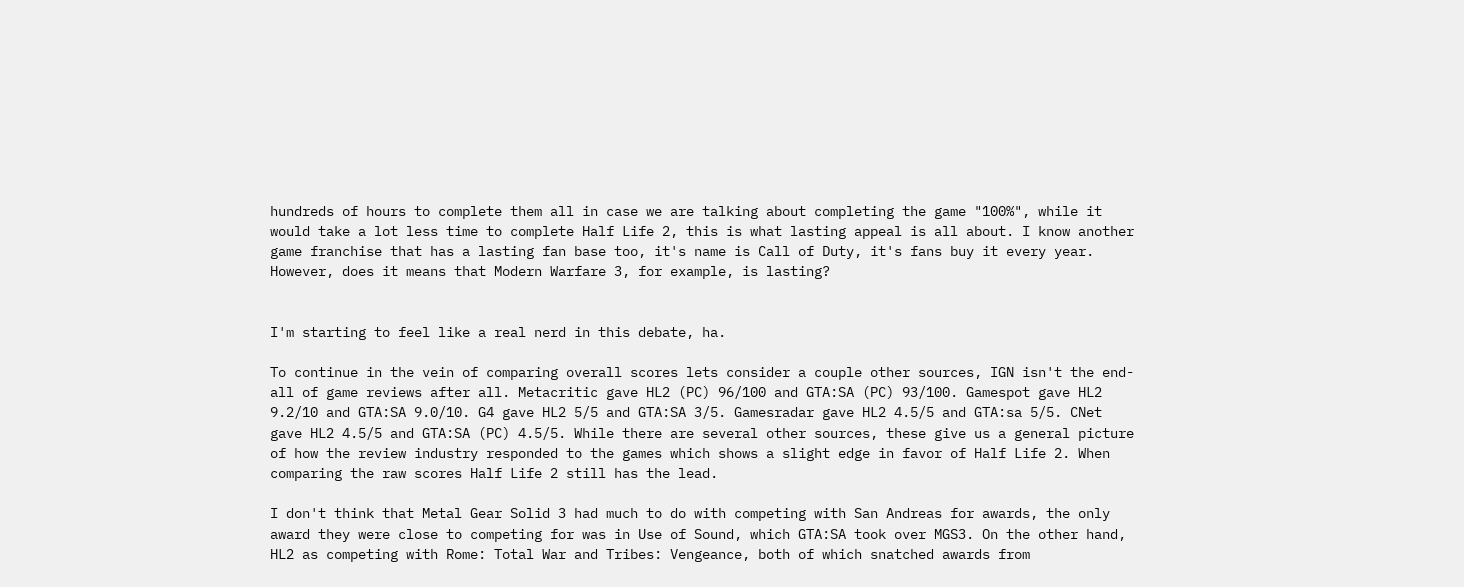hundreds of hours to complete them all in case we are talking about completing the game "100%", while it would take a lot less time to complete Half Life 2, this is what lasting appeal is all about. I know another game franchise that has a lasting fan base too, it's name is Call of Duty, it's fans buy it every year. However, does it means that Modern Warfare 3, for example, is lasting?


I'm starting to feel like a real nerd in this debate, ha.

To continue in the vein of comparing overall scores lets consider a couple other sources, IGN isn't the end-all of game reviews after all. Metacritic gave HL2 (PC) 96/100 and GTA:SA (PC) 93/100. Gamespot gave HL2 9.2/10 and GTA:SA 9.0/10. G4 gave HL2 5/5 and GTA:SA 3/5. Gamesradar gave HL2 4.5/5 and GTA:sa 5/5. CNet gave HL2 4.5/5 and GTA:SA (PC) 4.5/5. While there are several other sources, these give us a general picture of how the review industry responded to the games which shows a slight edge in favor of Half Life 2. When comparing the raw scores Half Life 2 still has the lead.

I don't think that Metal Gear Solid 3 had much to do with competing with San Andreas for awards, the only award they were close to competing for was in Use of Sound, which GTA:SA took over MGS3. On the other hand, HL2 as competing with Rome: Total War and Tribes: Vengeance, both of which snatched awards from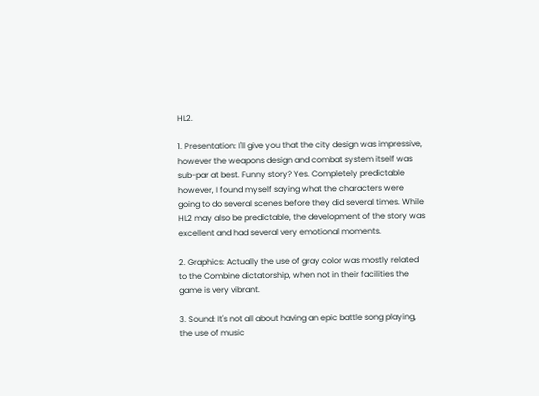HL2.

1. Presentation: I'll give you that the city design was impressive, however the weapons design and combat system itself was sub-par at best. Funny story? Yes. Completely predictable however, I found myself saying what the characters were going to do several scenes before they did several times. While HL2 may also be predictable, the development of the story was excellent and had several very emotional moments.

2. Graphics: Actually the use of gray color was mostly related to the Combine dictatorship, when not in their facilities the game is very vibrant.

3. Sound: It's not all about having an epic battle song playing, the use of music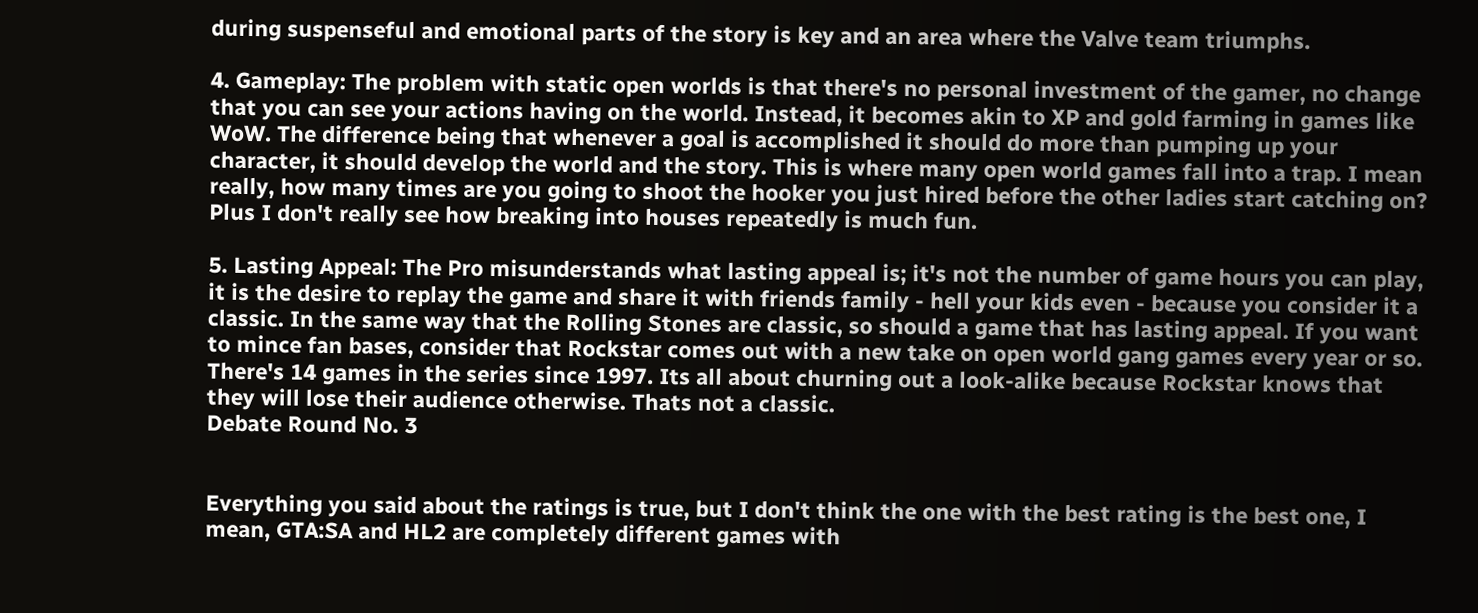during suspenseful and emotional parts of the story is key and an area where the Valve team triumphs.

4. Gameplay: The problem with static open worlds is that there's no personal investment of the gamer, no change that you can see your actions having on the world. Instead, it becomes akin to XP and gold farming in games like WoW. The difference being that whenever a goal is accomplished it should do more than pumping up your character, it should develop the world and the story. This is where many open world games fall into a trap. I mean really, how many times are you going to shoot the hooker you just hired before the other ladies start catching on? Plus I don't really see how breaking into houses repeatedly is much fun.

5. Lasting Appeal: The Pro misunderstands what lasting appeal is; it's not the number of game hours you can play, it is the desire to replay the game and share it with friends family - hell your kids even - because you consider it a classic. In the same way that the Rolling Stones are classic, so should a game that has lasting appeal. If you want to mince fan bases, consider that Rockstar comes out with a new take on open world gang games every year or so. There's 14 games in the series since 1997. Its all about churning out a look-alike because Rockstar knows that they will lose their audience otherwise. Thats not a classic.
Debate Round No. 3


Everything you said about the ratings is true, but I don't think the one with the best rating is the best one, I mean, GTA:SA and HL2 are completely different games with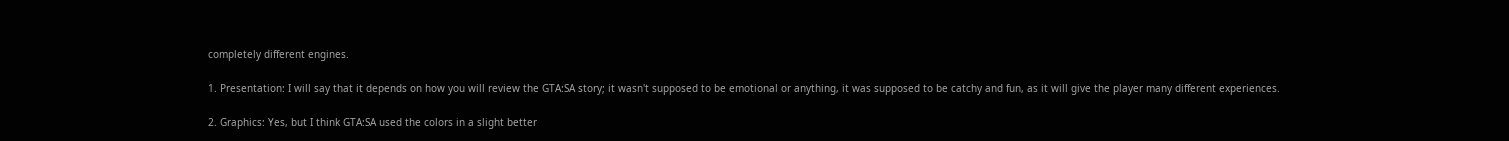completely different engines.

1. Presentation: I will say that it depends on how you will review the GTA:SA story; it wasn't supposed to be emotional or anything, it was supposed to be catchy and fun, as it will give the player many different experiences.

2. Graphics: Yes, but I think GTA:SA used the colors in a slight better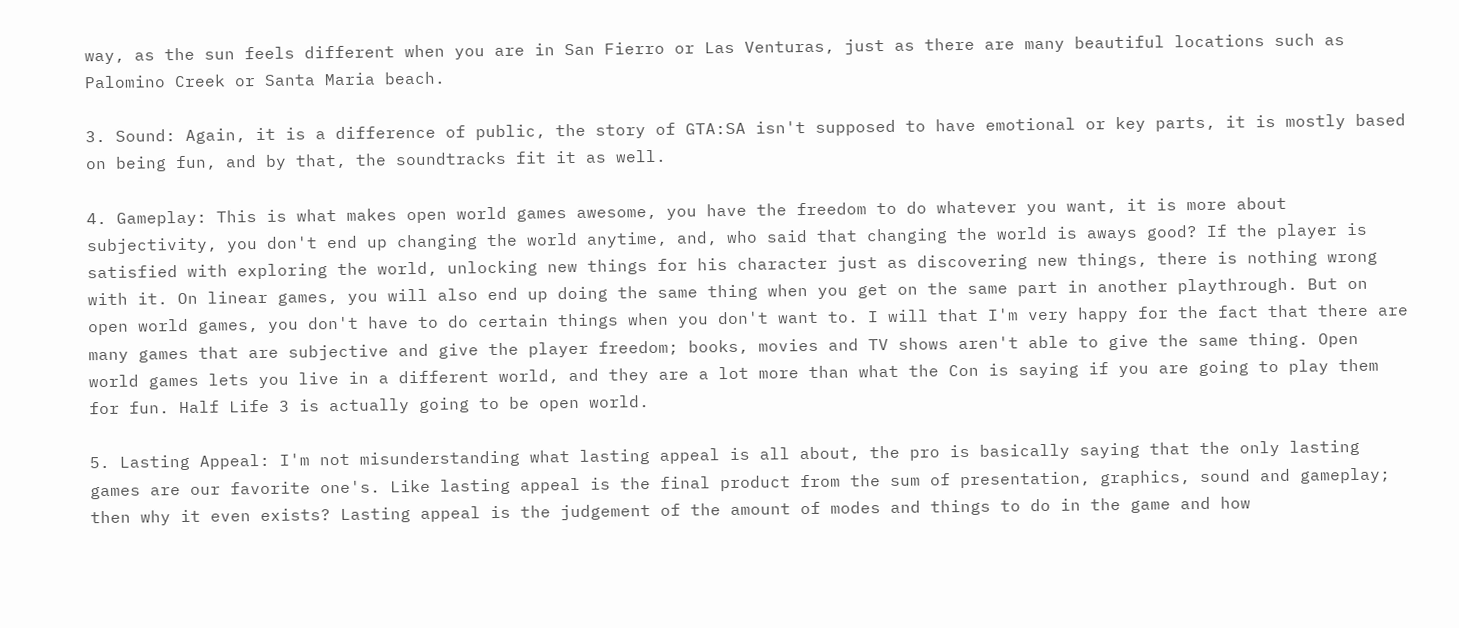way, as the sun feels different when you are in San Fierro or Las Venturas, just as there are many beautiful locations such as Palomino Creek or Santa Maria beach.

3. Sound: Again, it is a difference of public, the story of GTA:SA isn't supposed to have emotional or key parts, it is mostly based on being fun, and by that, the soundtracks fit it as well.

4. Gameplay: This is what makes open world games awesome, you have the freedom to do whatever you want, it is more about subjectivity, you don't end up changing the world anytime, and, who said that changing the world is aways good? If the player is satisfied with exploring the world, unlocking new things for his character just as discovering new things, there is nothing wrong with it. On linear games, you will also end up doing the same thing when you get on the same part in another playthrough. But on open world games, you don't have to do certain things when you don't want to. I will that I'm very happy for the fact that there are many games that are subjective and give the player freedom; books, movies and TV shows aren't able to give the same thing. Open world games lets you live in a different world, and they are a lot more than what the Con is saying if you are going to play them for fun. Half Life 3 is actually going to be open world.

5. Lasting Appeal: I'm not misunderstanding what lasting appeal is all about, the pro is basically saying that the only lasting games are our favorite one's. Like lasting appeal is the final product from the sum of presentation, graphics, sound and gameplay; then why it even exists? Lasting appeal is the judgement of the amount of modes and things to do in the game and how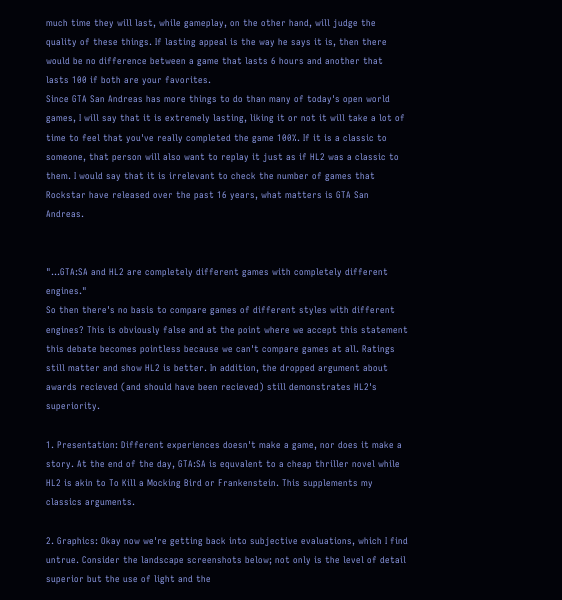much time they will last, while gameplay, on the other hand, will judge the quality of these things. If lasting appeal is the way he says it is, then there would be no difference between a game that lasts 6 hours and another that lasts 100 if both are your favorites.
Since GTA San Andreas has more things to do than many of today's open world games, I will say that it is extremely lasting, liking it or not it will take a lot of time to feel that you've really completed the game 100%. If it is a classic to someone, that person will also want to replay it just as if HL2 was a classic to them. I would say that it is irrelevant to check the number of games that Rockstar have released over the past 16 years, what matters is GTA San Andreas.


"...GTA:SA and HL2 are completely different games with completely different engines."
So then there's no basis to compare games of different styles with different engines? This is obviously false and at the point where we accept this statement this debate becomes pointless because we can't compare games at all. Ratings still matter and show HL2 is better. In addition, the dropped argument about awards recieved (and should have been recieved) still demonstrates HL2's superiority.

1. Presentation: Different experiences doesn't make a game, nor does it make a story. At the end of the day, GTA:SA is equvalent to a cheap thriller novel while HL2 is akin to To Kill a Mocking Bird or Frankenstein. This supplements my classics arguments.

2. Graphics: Okay now we're getting back into subjective evaluations, which I find untrue. Consider the landscape screenshots below; not only is the level of detail superior but the use of light and the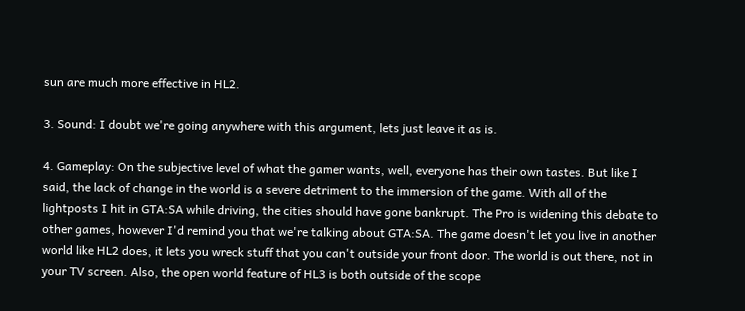sun are much more effective in HL2.

3. Sound: I doubt we're going anywhere with this argument, lets just leave it as is.

4. Gameplay: On the subjective level of what the gamer wants, well, everyone has their own tastes. But like I said, the lack of change in the world is a severe detriment to the immersion of the game. With all of the lightposts I hit in GTA:SA while driving, the cities should have gone bankrupt. The Pro is widening this debate to other games, however I'd remind you that we're talking about GTA:SA. The game doesn't let you live in another world like HL2 does, it lets you wreck stuff that you can't outside your front door. The world is out there, not in your TV screen. Also, the open world feature of HL3 is both outside of the scope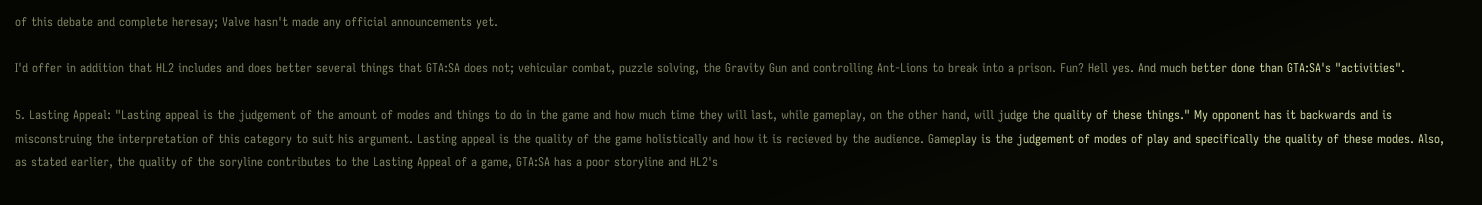of this debate and complete heresay; Valve hasn't made any official announcements yet.

I'd offer in addition that HL2 includes and does better several things that GTA:SA does not; vehicular combat, puzzle solving, the Gravity Gun and controlling Ant-Lions to break into a prison. Fun? Hell yes. And much better done than GTA:SA's "activities".

5. Lasting Appeal: "Lasting appeal is the judgement of the amount of modes and things to do in the game and how much time they will last, while gameplay, on the other hand, will judge the quality of these things." My opponent has it backwards and is misconstruing the interpretation of this category to suit his argument. Lasting appeal is the quality of the game holistically and how it is recieved by the audience. Gameplay is the judgement of modes of play and specifically the quality of these modes. Also, as stated earlier, the quality of the soryline contributes to the Lasting Appeal of a game, GTA:SA has a poor storyline and HL2's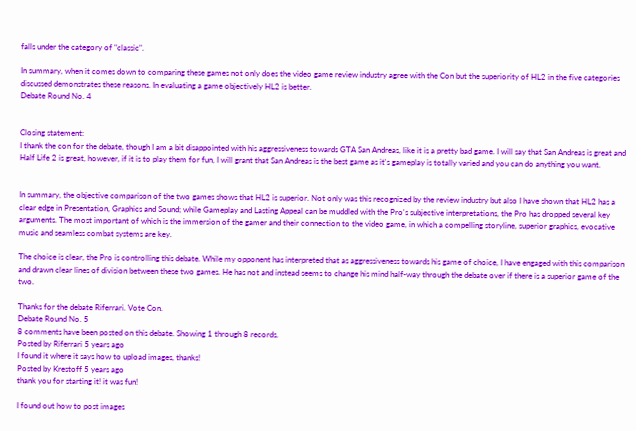falls under the category of "classic".

In summary, when it comes down to comparing these games not only does the video game review industry agree with the Con but the superiority of HL2 in the five categories discussed demonstrates these reasons. In evaluating a game objectively HL2 is better.
Debate Round No. 4


Closing statement:
I thank the con for the debate, though I am a bit disappointed with his aggressiveness towards GTA San Andreas, like it is a pretty bad game. I will say that San Andreas is great and Half Life 2 is great, however, if it is to play them for fun, I will grant that San Andreas is the best game as it's gameplay is totally varied and you can do anything you want.


In summary, the objective comparison of the two games shows that HL2 is superior. Not only was this recognized by the review industry but also I have shown that HL2 has a clear edge in Presentation, Graphics and Sound; while Gameplay and Lasting Appeal can be muddled with the Pro's subjective interpretations, the Pro has dropped several key arguments. The most important of which is the immersion of the gamer and their connection to the video game, in which a compelling storyline, superior graphics, evocative music and seamless combat systems are key.

The choice is clear, the Pro is controlling this debate. While my opponent has interpreted that as aggressiveness towards his game of choice, I have engaged with this comparison and drawn clear lines of division between these two games. He has not and instead seems to change his mind half-way through the debate over if there is a superior game of the two.

Thanks for the debate Riferrari. Vote Con.
Debate Round No. 5
8 comments have been posted on this debate. Showing 1 through 8 records.
Posted by Riferrari 5 years ago
I found it where it says how to upload images, thanks!
Posted by Krestoff 5 years ago
thank you for starting it! it was fun!

I found out how to post images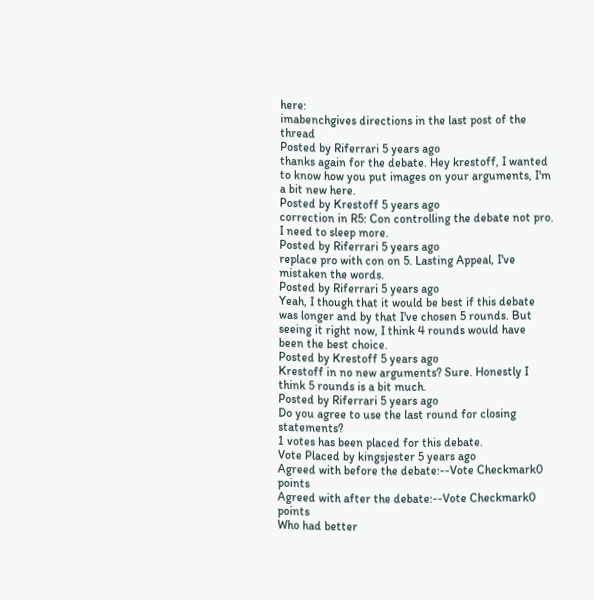here:
imabenchgives directions in the last post of the thread
Posted by Riferrari 5 years ago
thanks again for the debate. Hey krestoff, I wanted to know how you put images on your arguments, I'm a bit new here.
Posted by Krestoff 5 years ago
correction in R5: Con controlling the debate not pro. I need to sleep more.
Posted by Riferrari 5 years ago
replace pro with con on 5. Lasting Appeal, I've mistaken the words.
Posted by Riferrari 5 years ago
Yeah, I though that it would be best if this debate was longer and by that I've chosen 5 rounds. But seeing it right now, I think 4 rounds would have been the best choice.
Posted by Krestoff 5 years ago
Krestoff in no new arguments? Sure. Honestly I think 5 rounds is a bit much.
Posted by Riferrari 5 years ago
Do you agree to use the last round for closing statements?
1 votes has been placed for this debate.
Vote Placed by kingsjester 5 years ago
Agreed with before the debate:--Vote Checkmark0 points
Agreed with after the debate:--Vote Checkmark0 points
Who had better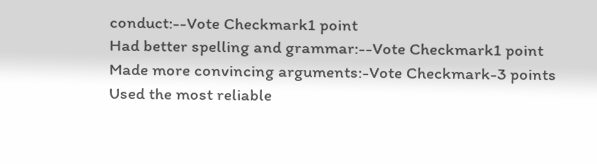conduct:--Vote Checkmark1 point
Had better spelling and grammar:--Vote Checkmark1 point
Made more convincing arguments:-Vote Checkmark-3 points
Used the most reliable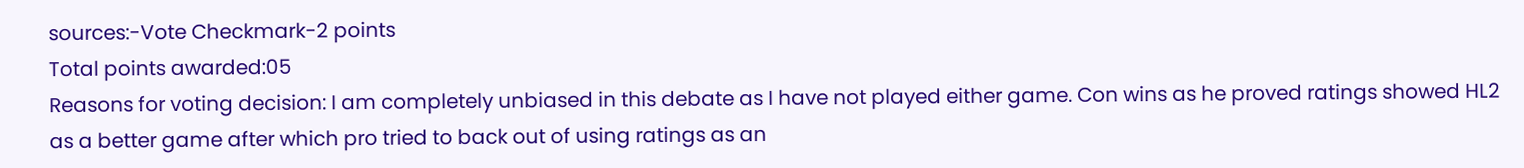sources:-Vote Checkmark-2 points
Total points awarded:05
Reasons for voting decision: I am completely unbiased in this debate as I have not played either game. Con wins as he proved ratings showed HL2 as a better game after which pro tried to back out of using ratings as an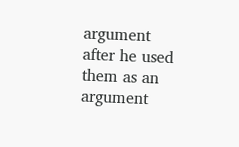argument after he used them as an argument